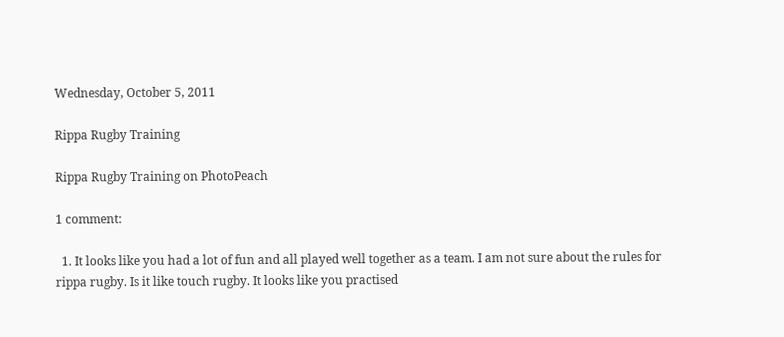Wednesday, October 5, 2011

Rippa Rugby Training

Rippa Rugby Training on PhotoPeach

1 comment:

  1. It looks like you had a lot of fun and all played well together as a team. I am not sure about the rules for rippa rugby. Is it like touch rugby. It looks like you practised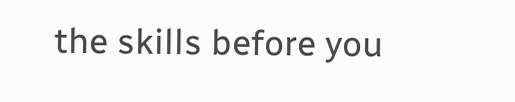the skills before you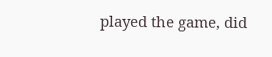played the game, did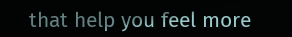that help you feel more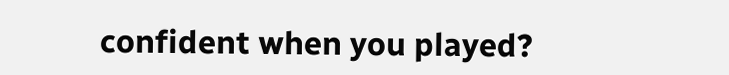confident when you played?